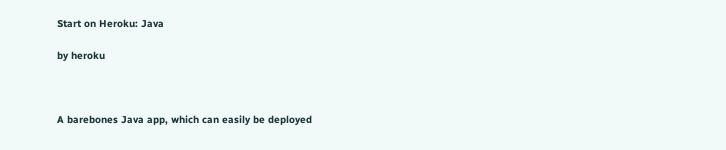Start on Heroku: Java

by heroku



A barebones Java app, which can easily be deployed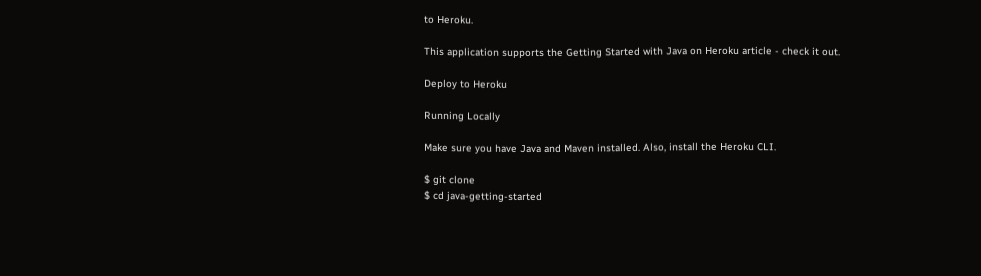to Heroku.

This application supports the Getting Started with Java on Heroku article - check it out.

Deploy to Heroku

Running Locally

Make sure you have Java and Maven installed. Also, install the Heroku CLI.

$ git clone
$ cd java-getting-started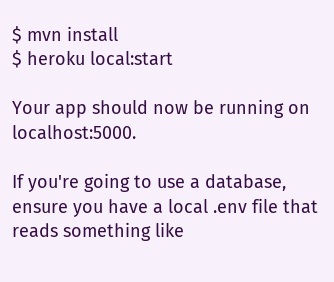$ mvn install
$ heroku local:start

Your app should now be running on localhost:5000.

If you're going to use a database, ensure you have a local .env file that reads something like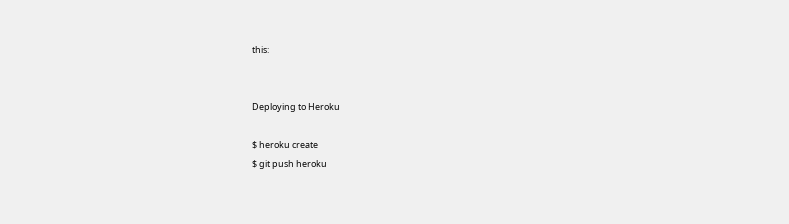this:


Deploying to Heroku

$ heroku create
$ git push heroku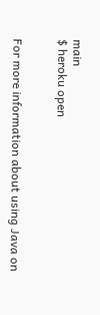main
$ heroku open


For more information about using Java on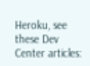Heroku, see these Dev Center articles: